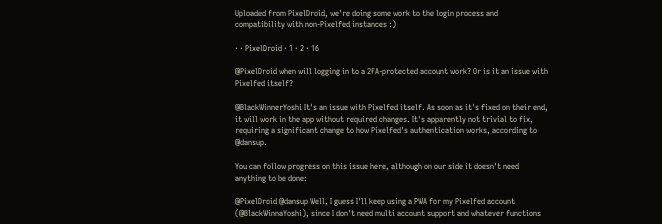Uploaded from PixelDroid, we're doing some work to the login process and compatibility with non-Pixelfed instances :)

· · PixelDroid · 1 · 2 · 16

@PixelDroid when will logging in to a 2FA-protected account work? Or is it an issue with Pixelfed itself?

@BlackWinnerYoshi It's an issue with Pixelfed itself. As soon as it's fixed on their end, it will work in the app without required changes. It's apparently not trivial to fix, requiring a significant change to how Pixelfed's authentication works, according to @dansup.

You can follow progress on this issue here, although on our side it doesn't need anything to be done:

@PixelDroid @dansup Well, I guess I'll keep using a PWA for my Pixelfed account (@BlackWinnaYoshi), since I don't need multi account support and whatever functions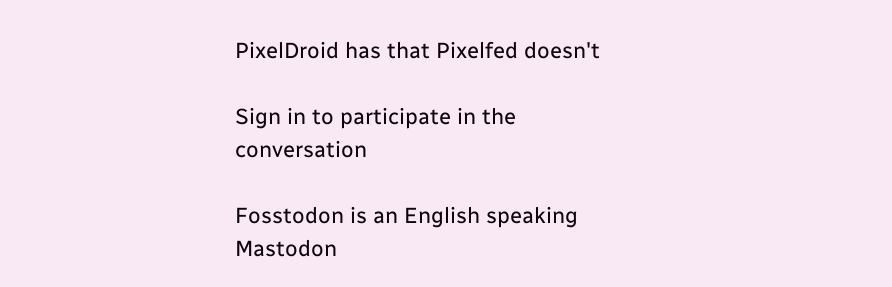PixelDroid has that Pixelfed doesn't

Sign in to participate in the conversation

Fosstodon is an English speaking Mastodon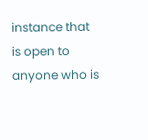instance that is open to anyone who is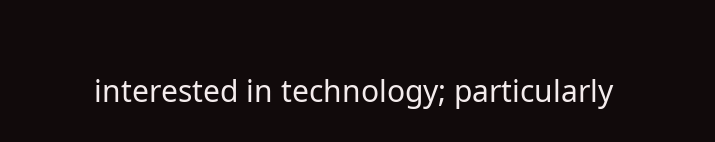interested in technology; particularly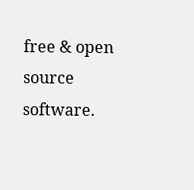free & open source software.